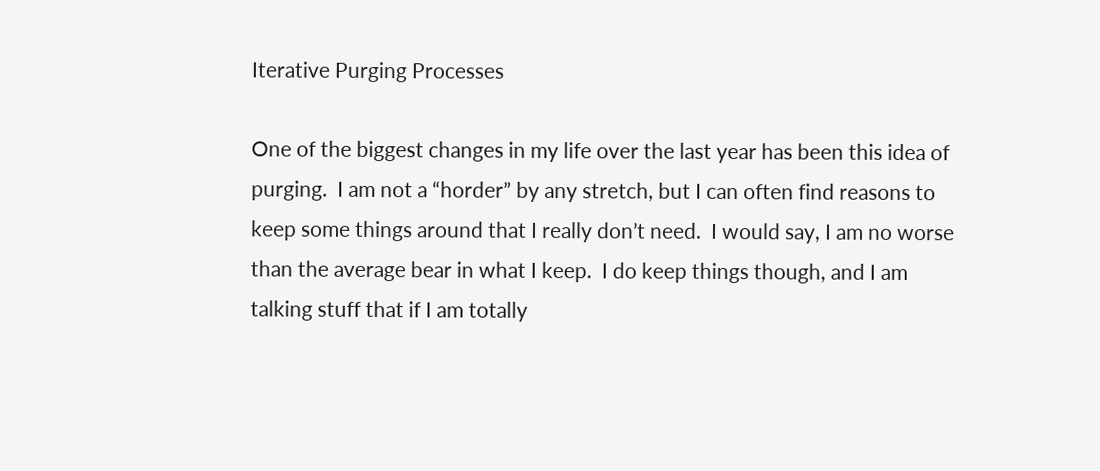Iterative Purging Processes

One of the biggest changes in my life over the last year has been this idea of purging.  I am not a “horder” by any stretch, but I can often find reasons to keep some things around that I really don’t need.  I would say, I am no worse than the average bear in what I keep.  I do keep things though, and I am talking stuff that if I am totally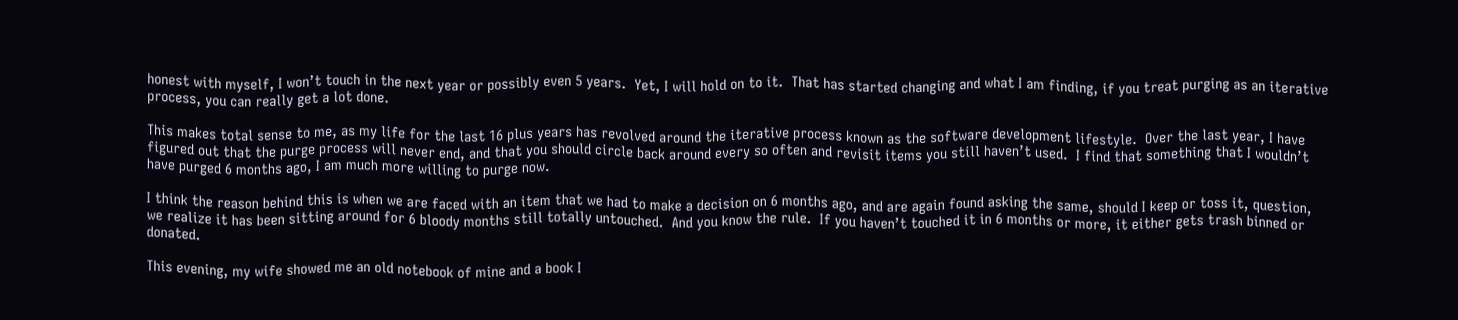honest with myself, I won’t touch in the next year or possibly even 5 years.  Yet, I will hold on to it.  That has started changing and what I am finding, if you treat purging as an iterative process, you can really get a lot done.

This makes total sense to me, as my life for the last 16 plus years has revolved around the iterative process known as the software development lifestyle.  Over the last year, I have figured out that the purge process will never end, and that you should circle back around every so often and revisit items you still haven’t used.  I find that something that I wouldn’t have purged 6 months ago, I am much more willing to purge now.

I think the reason behind this is when we are faced with an item that we had to make a decision on 6 months ago, and are again found asking the same, should I keep or toss it, question, we realize it has been sitting around for 6 bloody months still totally untouched.  And you know the rule.  If you haven’t touched it in 6 months or more, it either gets trash binned or donated.

This evening, my wife showed me an old notebook of mine and a book I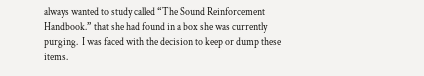always wanted to study called “The Sound Reinforcement Handbook.” that she had found in a box she was currently purging.  I was faced with the decision to keep or dump these items.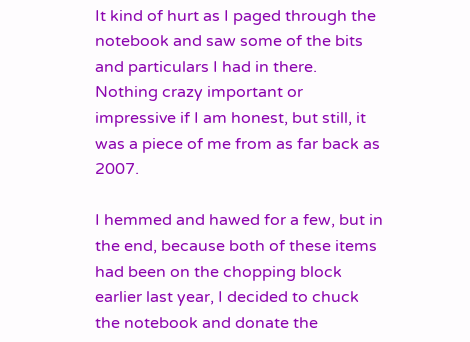It kind of hurt as I paged through the notebook and saw some of the bits and particulars I had in there.  Nothing crazy important or impressive if I am honest, but still, it was a piece of me from as far back as 2007.

I hemmed and hawed for a few, but in the end, because both of these items had been on the chopping block earlier last year, I decided to chuck the notebook and donate the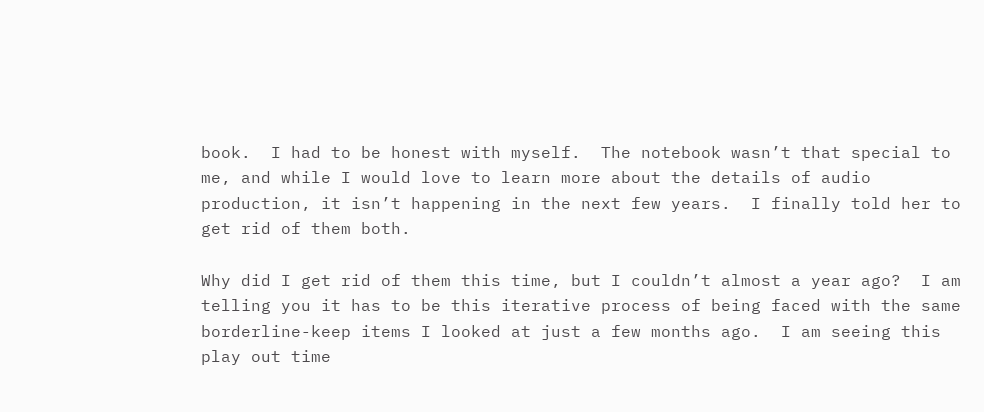book.  I had to be honest with myself.  The notebook wasn’t that special to me, and while I would love to learn more about the details of audio production, it isn’t happening in the next few years.  I finally told her to get rid of them both.

Why did I get rid of them this time, but I couldn’t almost a year ago?  I am telling you it has to be this iterative process of being faced with the same borderline-keep items I looked at just a few months ago.  I am seeing this play out time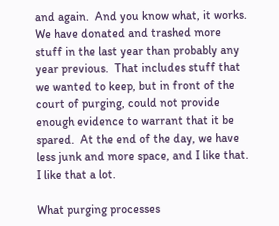and again.  And you know what, it works.  We have donated and trashed more stuff in the last year than probably any year previous.  That includes stuff that we wanted to keep, but in front of the court of purging, could not provide enough evidence to warrant that it be spared.  At the end of the day, we have less junk and more space, and I like that.  I like that a lot.

What purging processes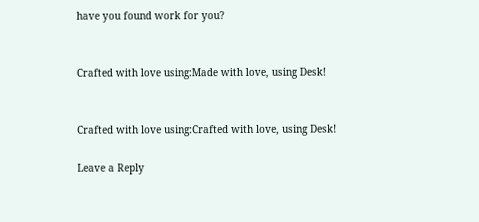have you found work for you?


Crafted with love using:Made with love, using Desk!


Crafted with love using:Crafted with love, using Desk!

Leave a Reply